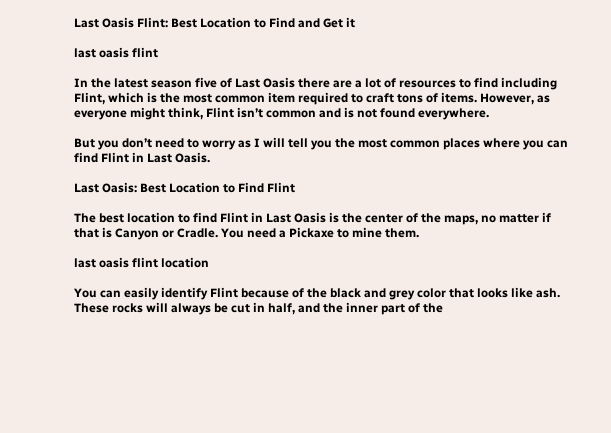Last Oasis Flint: Best Location to Find and Get it

last oasis flint

In the latest season five of Last Oasis there are a lot of resources to find including Flint, which is the most common item required to craft tons of items. However, as everyone might think, Flint isn’t common and is not found everywhere.

But you don’t need to worry as I will tell you the most common places where you can find Flint in Last Oasis.

Last Oasis: Best Location to Find Flint

The best location to find Flint in Last Oasis is the center of the maps, no matter if that is Canyon or Cradle. You need a Pickaxe to mine them.

last oasis flint location

You can easily identify Flint because of the black and grey color that looks like ash. These rocks will always be cut in half, and the inner part of the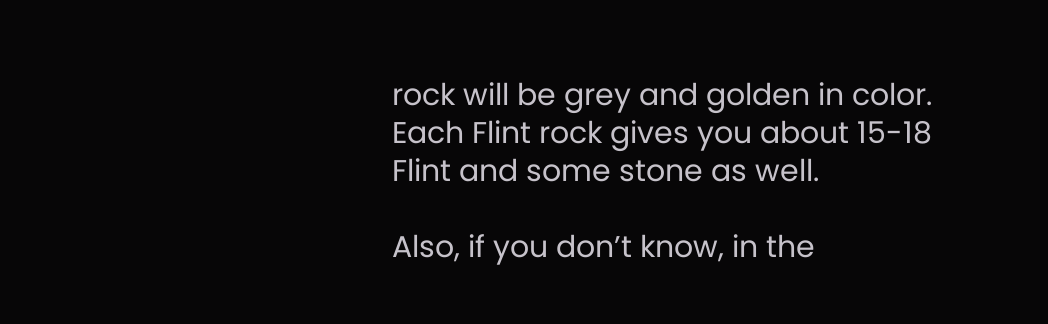rock will be grey and golden in color. Each Flint rock gives you about 15-18 Flint and some stone as well.

Also, if you don’t know, in the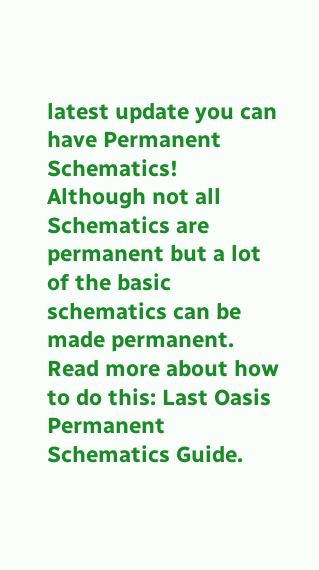latest update you can have Permanent Schematics! Although not all Schematics are permanent but a lot of the basic schematics can be made permanent. Read more about how to do this: Last Oasis Permanent Schematics Guide.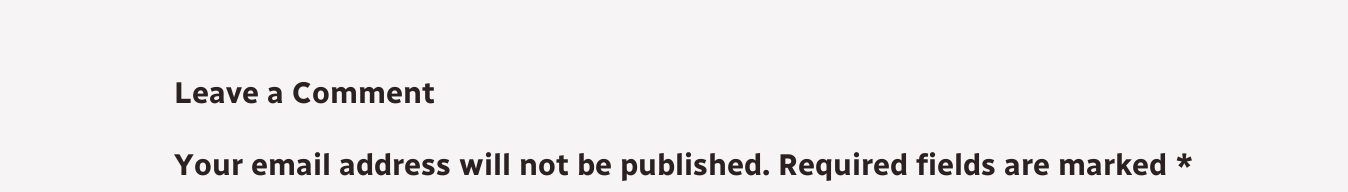Leave a Comment

Your email address will not be published. Required fields are marked *